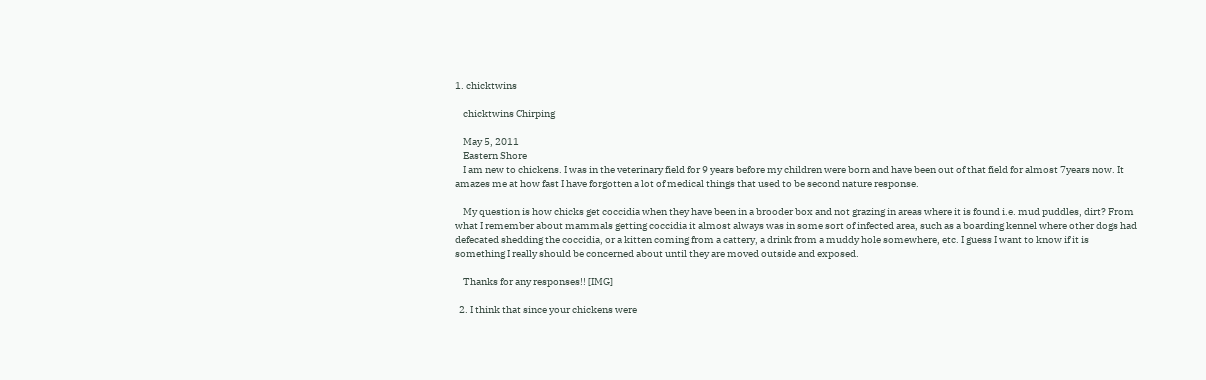1. chicktwins

    chicktwins Chirping

    May 5, 2011
    Eastern Shore
    I am new to chickens. I was in the veterinary field for 9 years before my children were born and have been out of that field for almost 7years now. It amazes me at how fast I have forgotten a lot of medical things that used to be second nature response.

    My question is how chicks get coccidia when they have been in a brooder box and not grazing in areas where it is found i.e. mud puddles, dirt? From what I remember about mammals getting coccidia it almost always was in some sort of infected area, such as a boarding kennel where other dogs had defecated shedding the coccidia, or a kitten coming from a cattery, a drink from a muddy hole somewhere, etc. I guess I want to know if it is something I really should be concerned about until they are moved outside and exposed.

    Thanks for any responses!! [IMG]

  2. I think that since your chickens were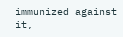immunized against it,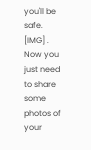you'll be safe. [IMG] . Now you just need to share some photos of your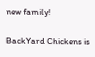new family!

BackYard Chickens is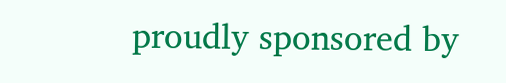proudly sponsored by